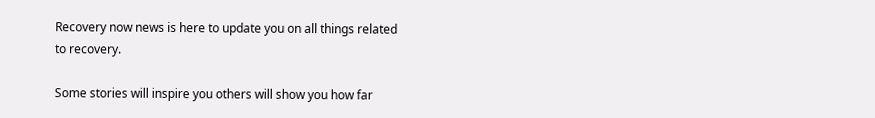Recovery now news is here to update you on all things related to recovery.

Some stories will inspire you others will show you how far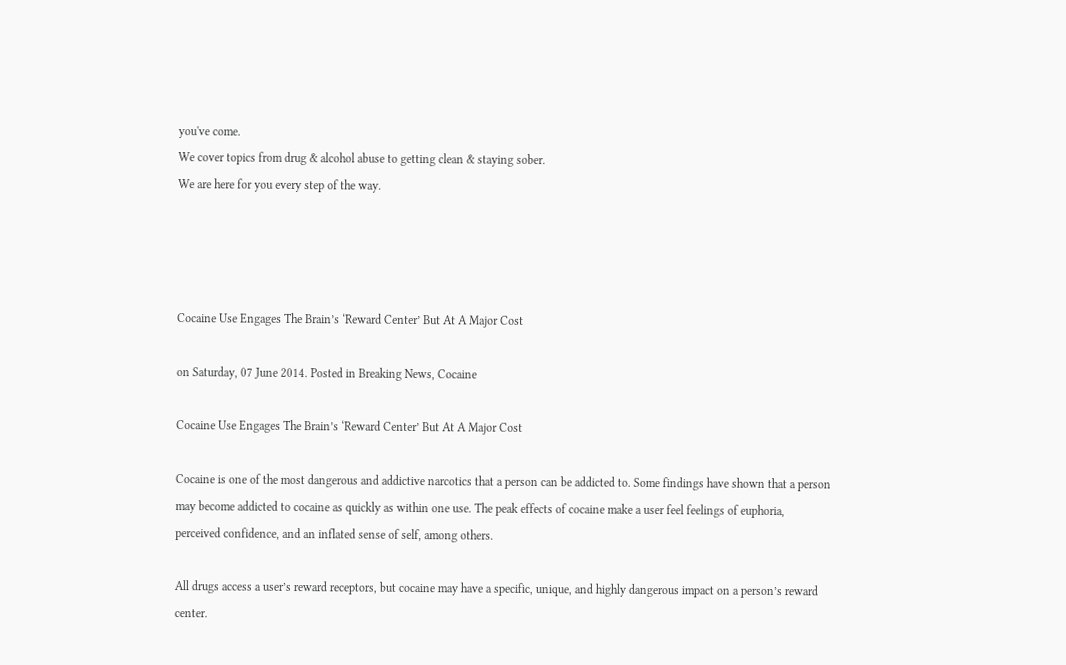you've come.
We cover topics from drug & alcohol abuse to getting clean & staying sober.
We are here for you every step of the way.




Cocaine Use Engages The Brain’s ‘Reward Center’ But At A Major Cost

on Saturday, 07 June 2014. Posted in Breaking News, Cocaine

Cocaine Use Engages The Brain’s ‘Reward Center’ But At A Major Cost

Cocaine is one of the most dangerous and addictive narcotics that a person can be addicted to. Some findings have shown that a person may become addicted to cocaine as quickly as within one use. The peak effects of cocaine make a user feel feelings of euphoria, perceived confidence, and an inflated sense of self, among others.

All drugs access a user’s reward receptors, but cocaine may have a specific, unique, and highly dangerous impact on a person’s reward center.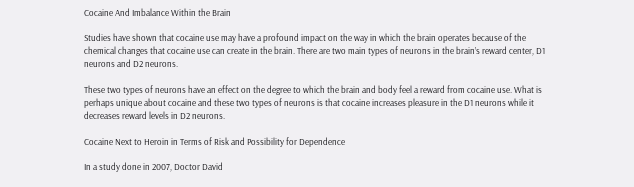Cocaine And Imbalance Within the Brain

Studies have shown that cocaine use may have a profound impact on the way in which the brain operates because of the chemical changes that cocaine use can create in the brain. There are two main types of neurons in the brain’s reward center, D1 neurons and D2 neurons.

These two types of neurons have an effect on the degree to which the brain and body feel a reward from cocaine use. What is perhaps unique about cocaine and these two types of neurons is that cocaine increases pleasure in the D1 neurons while it decreases reward levels in D2 neurons.

Cocaine Next to Heroin in Terms of Risk and Possibility for Dependence

In a study done in 2007, Doctor David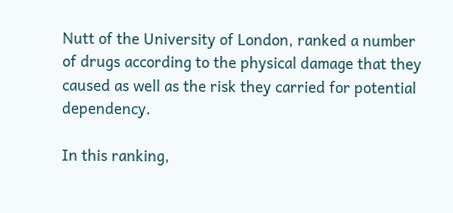Nutt of the University of London, ranked a number of drugs according to the physical damage that they caused as well as the risk they carried for potential dependency.

In this ranking,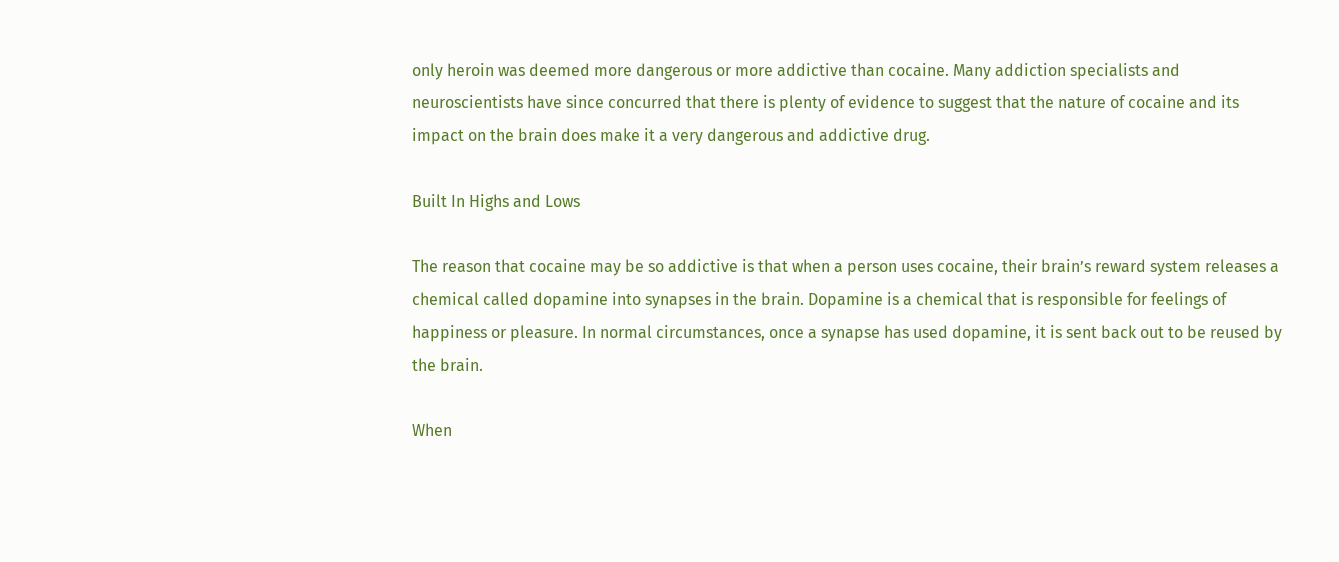only heroin was deemed more dangerous or more addictive than cocaine. Many addiction specialists and neuroscientists have since concurred that there is plenty of evidence to suggest that the nature of cocaine and its impact on the brain does make it a very dangerous and addictive drug.

Built In Highs and Lows

The reason that cocaine may be so addictive is that when a person uses cocaine, their brain’s reward system releases a chemical called dopamine into synapses in the brain. Dopamine is a chemical that is responsible for feelings of happiness or pleasure. In normal circumstances, once a synapse has used dopamine, it is sent back out to be reused by the brain.

When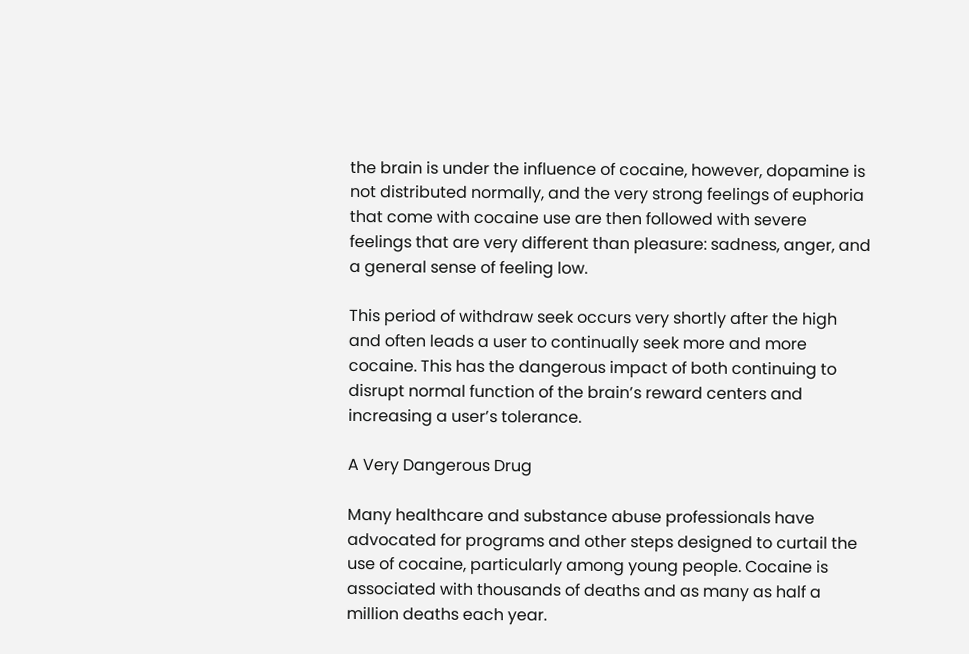the brain is under the influence of cocaine, however, dopamine is not distributed normally, and the very strong feelings of euphoria that come with cocaine use are then followed with severe feelings that are very different than pleasure: sadness, anger, and a general sense of feeling low.

This period of withdraw seek occurs very shortly after the high and often leads a user to continually seek more and more cocaine. This has the dangerous impact of both continuing to disrupt normal function of the brain’s reward centers and increasing a user’s tolerance.

A Very Dangerous Drug

Many healthcare and substance abuse professionals have advocated for programs and other steps designed to curtail the use of cocaine, particularly among young people. Cocaine is associated with thousands of deaths and as many as half a million deaths each year.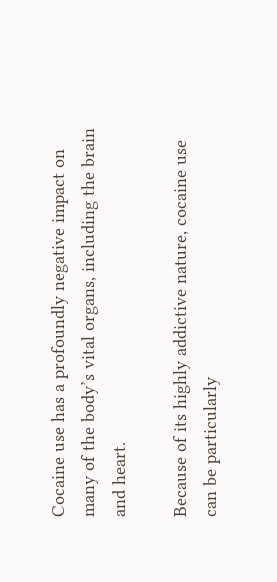Cocaine use has a profoundly negative impact on many of the body’s vital organs, including the brain and heart.

Because of its highly addictive nature, cocaine use can be particularly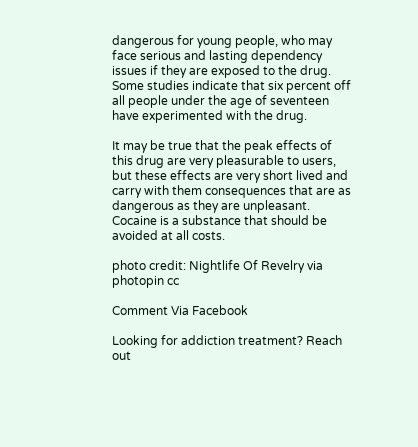dangerous for young people, who may face serious and lasting dependency issues if they are exposed to the drug. Some studies indicate that six percent off all people under the age of seventeen have experimented with the drug.

It may be true that the peak effects of this drug are very pleasurable to users, but these effects are very short lived and carry with them consequences that are as dangerous as they are unpleasant. Cocaine is a substance that should be avoided at all costs.

photo credit: Nightlife Of Revelry via photopin cc

Comment Via Facebook

Looking for addiction treatment? Reach out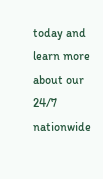today and learn more about our 24/7 nationwide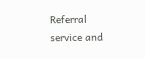Referral service and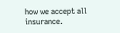how we accept all insurance.